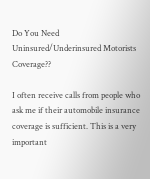Do You Need Uninsured/Underinsured Motorists Coverage??

I often receive calls from people who ask me if their automobile insurance coverage is sufficient. This is a very important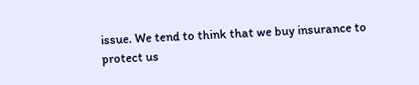issue. We tend to think that we buy insurance to protect us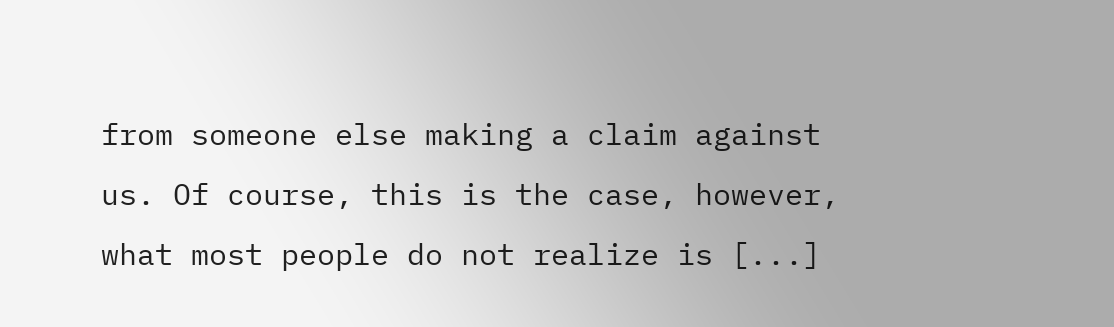from someone else making a claim against us. Of course, this is the case, however, what most people do not realize is [...]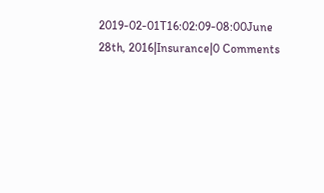2019-02-01T16:02:09-08:00June 28th, 2016|Insurance|0 Comments